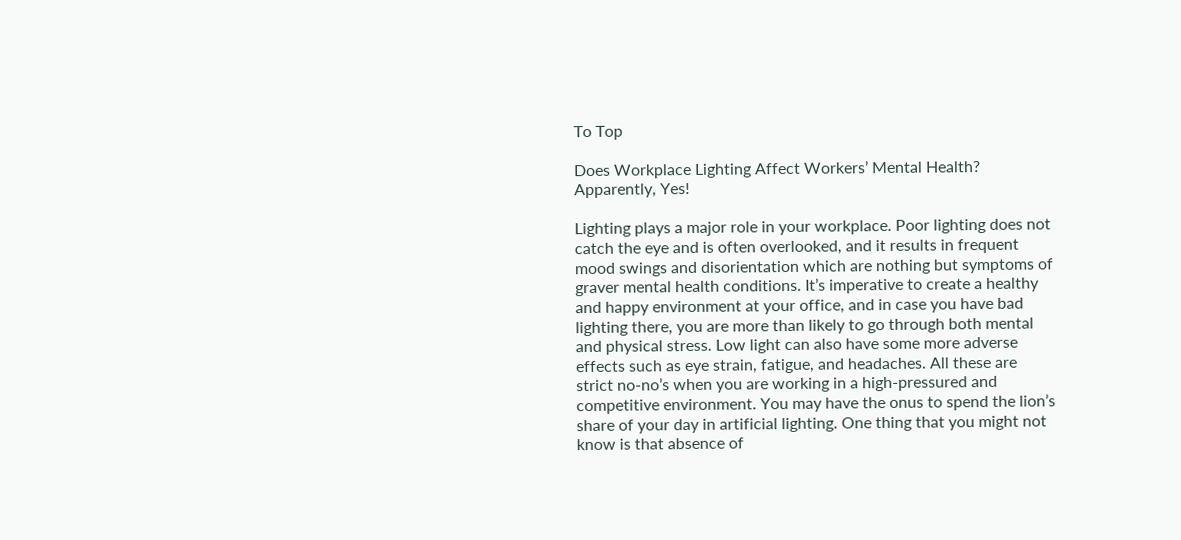To Top

Does Workplace Lighting Affect Workers’ Mental Health? Apparently, Yes!

Lighting plays a major role in your workplace. Poor lighting does not catch the eye and is often overlooked, and it results in frequent mood swings and disorientation which are nothing but symptoms of graver mental health conditions. It’s imperative to create a healthy and happy environment at your office, and in case you have bad lighting there, you are more than likely to go through both mental and physical stress. Low light can also have some more adverse effects such as eye strain, fatigue, and headaches. All these are strict no-no’s when you are working in a high-pressured and competitive environment. You may have the onus to spend the lion’s share of your day in artificial lighting. One thing that you might not know is that absence of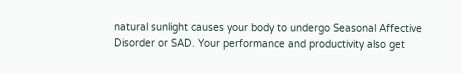natural sunlight causes your body to undergo Seasonal Affective Disorder or SAD. Your performance and productivity also get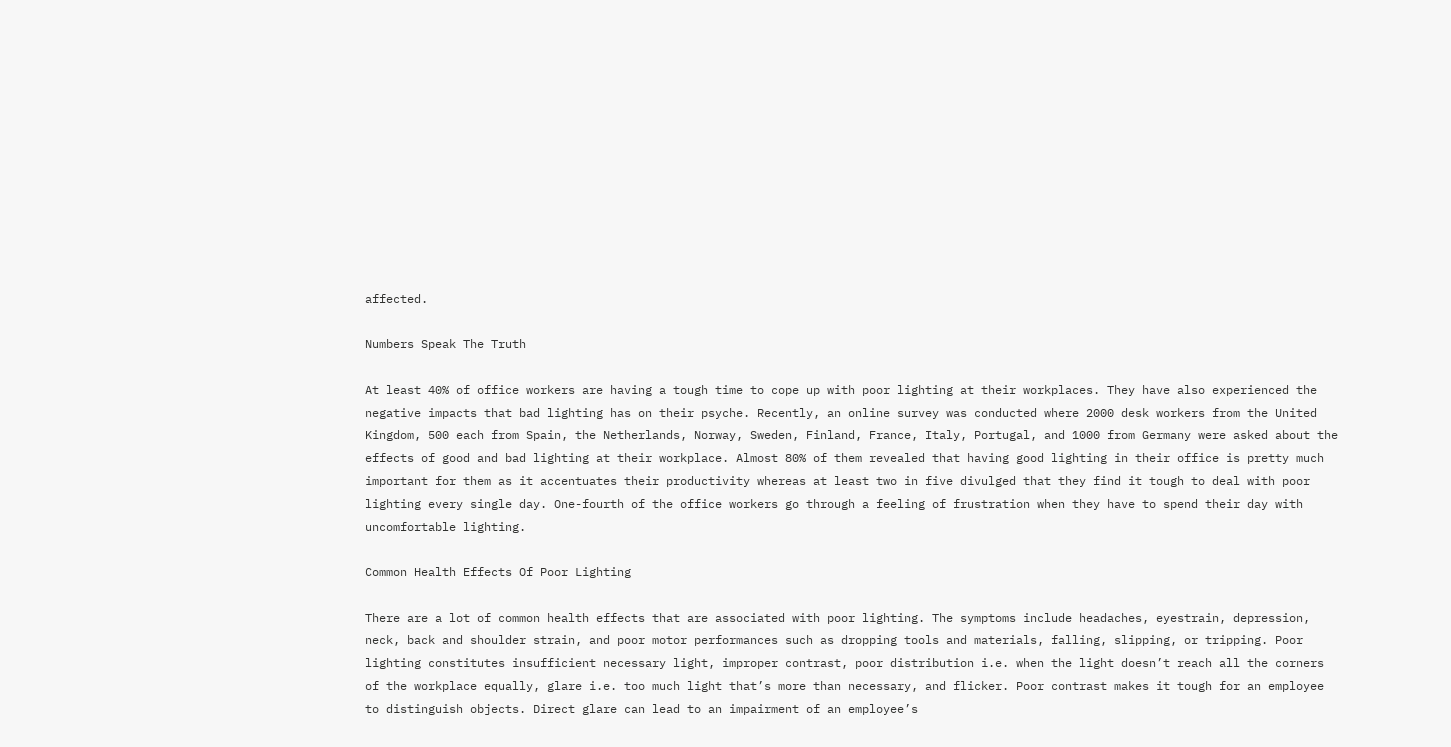affected.

Numbers Speak The Truth

At least 40% of office workers are having a tough time to cope up with poor lighting at their workplaces. They have also experienced the negative impacts that bad lighting has on their psyche. Recently, an online survey was conducted where 2000 desk workers from the United Kingdom, 500 each from Spain, the Netherlands, Norway, Sweden, Finland, France, Italy, Portugal, and 1000 from Germany were asked about the effects of good and bad lighting at their workplace. Almost 80% of them revealed that having good lighting in their office is pretty much important for them as it accentuates their productivity whereas at least two in five divulged that they find it tough to deal with poor lighting every single day. One-fourth of the office workers go through a feeling of frustration when they have to spend their day with uncomfortable lighting.

Common Health Effects Of Poor Lighting

There are a lot of common health effects that are associated with poor lighting. The symptoms include headaches, eyestrain, depression, neck, back and shoulder strain, and poor motor performances such as dropping tools and materials, falling, slipping, or tripping. Poor lighting constitutes insufficient necessary light, improper contrast, poor distribution i.e. when the light doesn’t reach all the corners of the workplace equally, glare i.e. too much light that’s more than necessary, and flicker. Poor contrast makes it tough for an employee to distinguish objects. Direct glare can lead to an impairment of an employee’s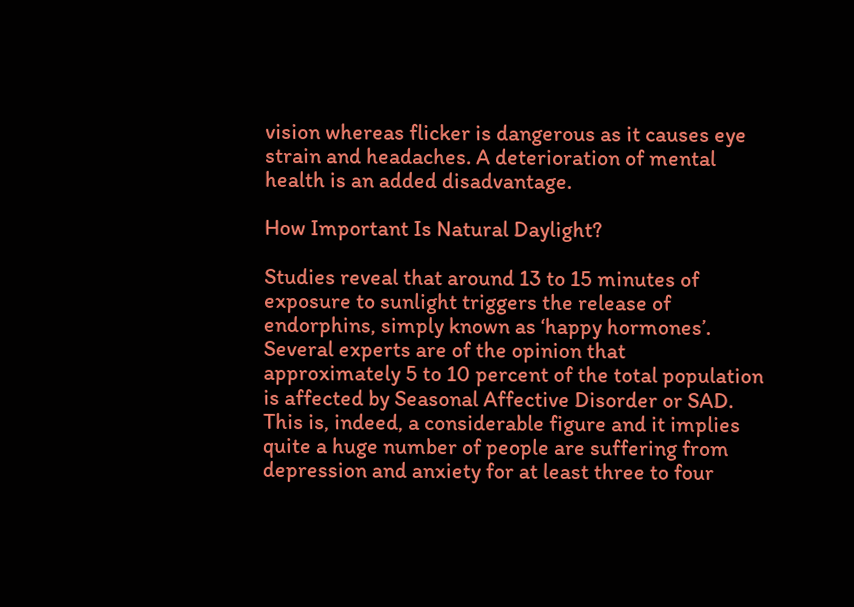vision whereas flicker is dangerous as it causes eye strain and headaches. A deterioration of mental health is an added disadvantage.

How Important Is Natural Daylight?

Studies reveal that around 13 to 15 minutes of exposure to sunlight triggers the release of endorphins, simply known as ‘happy hormones’. Several experts are of the opinion that approximately 5 to 10 percent of the total population is affected by Seasonal Affective Disorder or SAD. This is, indeed, a considerable figure and it implies quite a huge number of people are suffering from depression and anxiety for at least three to four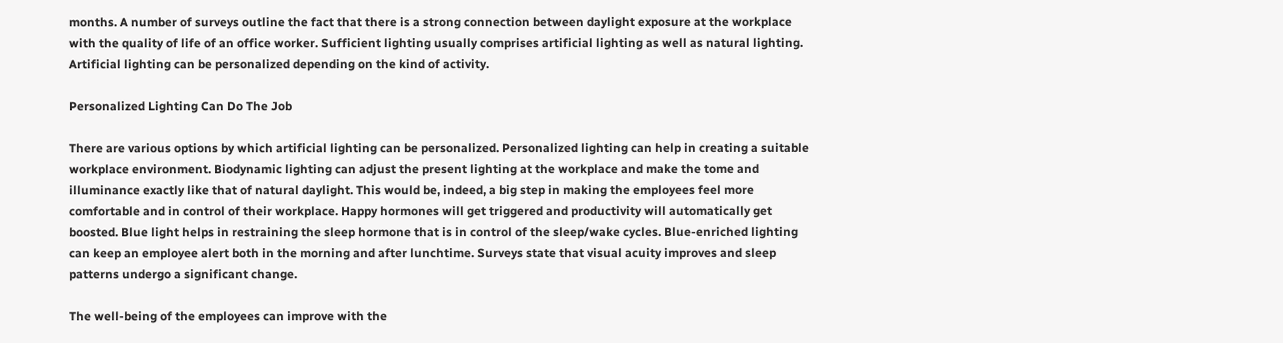months. A number of surveys outline the fact that there is a strong connection between daylight exposure at the workplace with the quality of life of an office worker. Sufficient lighting usually comprises artificial lighting as well as natural lighting. Artificial lighting can be personalized depending on the kind of activity.

Personalized Lighting Can Do The Job

There are various options by which artificial lighting can be personalized. Personalized lighting can help in creating a suitable workplace environment. Biodynamic lighting can adjust the present lighting at the workplace and make the tome and illuminance exactly like that of natural daylight. This would be, indeed, a big step in making the employees feel more comfortable and in control of their workplace. Happy hormones will get triggered and productivity will automatically get boosted. Blue light helps in restraining the sleep hormone that is in control of the sleep/wake cycles. Blue-enriched lighting can keep an employee alert both in the morning and after lunchtime. Surveys state that visual acuity improves and sleep patterns undergo a significant change.

The well-being of the employees can improve with the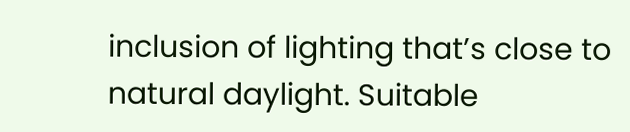inclusion of lighting that’s close to natural daylight. Suitable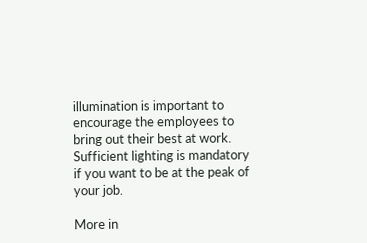illumination is important to encourage the employees to bring out their best at work. Sufficient lighting is mandatory if you want to be at the peak of your job.

More in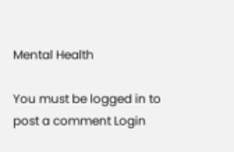Mental Health

You must be logged in to post a comment Login